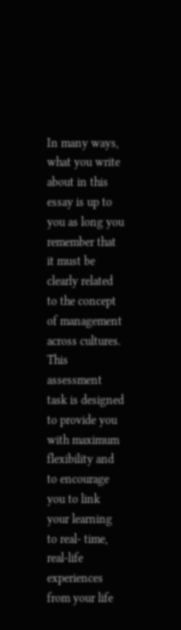In many ways, what you write about in this essay is up to you as long you remember that it must be clearly related to the concept of management across cultures. This assessment task is designed to provide you with maximum flexibility and to encourage you to link your learning to real- time, real-life experiences from your life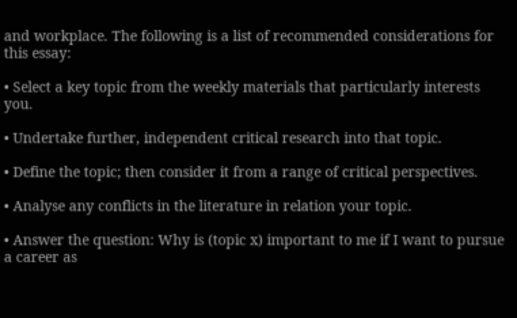and workplace. The following is a list of recommended considerations for this essay:

• Select a key topic from the weekly materials that particularly interests you.

• Undertake further, independent critical research into that topic.

• Define the topic; then consider it from a range of critical perspectives.

• Analyse any conflicts in the literature in relation your topic.

• Answer the question: Why is (topic x) important to me if I want to pursue a career as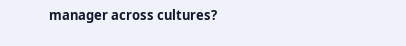manager across cultures?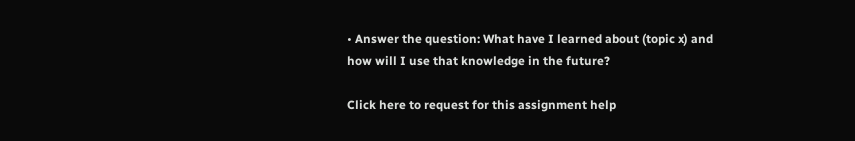• Answer the question: What have I learned about (topic x) and how will I use that knowledge in the future?

Click here to request for this assignment help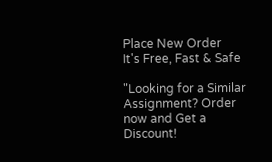Place New Order
It's Free, Fast & Safe

"Looking for a Similar Assignment? Order now and Get a Discount!